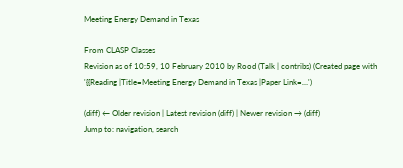Meeting Energy Demand in Texas

From CLASP Classes
Revision as of 10:59, 10 February 2010 by Rood (Talk | contribs) (Created page with '{{Reading |Title=Meeting Energy Demand in Texas |Paper Link=…')

(diff) ← Older revision | Latest revision (diff) | Newer revision → (diff)
Jump to: navigation, search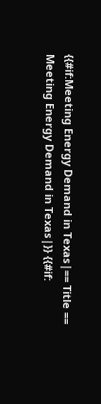{{#if:Meeting Energy Demand in Texas|== Title == Meeting Energy Demand in Texas|}} {{#if: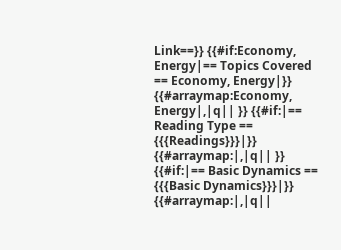Link==}} {{#if:Economy, Energy|== Topics Covered == Economy, Energy|}} {{#arraymap:Economy, Energy|,|q|| }} {{#if:|== Reading Type == {{{Readings}}}|}} {{#arraymap:|,|q|| }} {{#if:|== Basic Dynamics == {{{Basic Dynamics}}}|}} {{#arraymap:|,|q||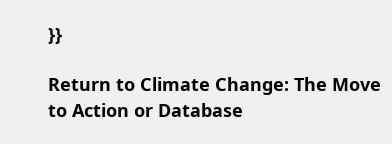}}

Return to Climate Change: The Move to Action or Database